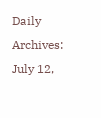Daily Archives: July 12,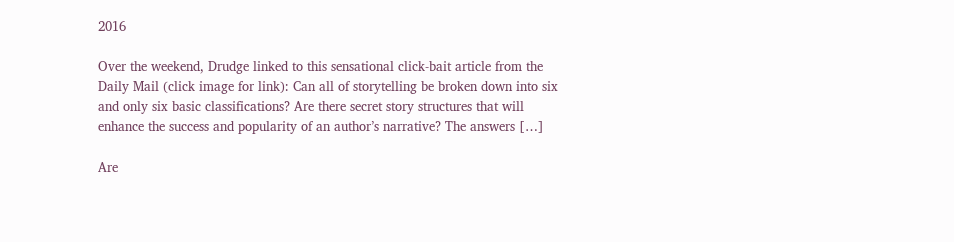2016

Over the weekend, Drudge linked to this sensational click-bait article from the Daily Mail (click image for link): Can all of storytelling be broken down into six and only six basic classifications? Are there secret story structures that will enhance the success and popularity of an author’s narrative? The answers […]

Are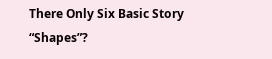There Only Six Basic Story “Shapes”?